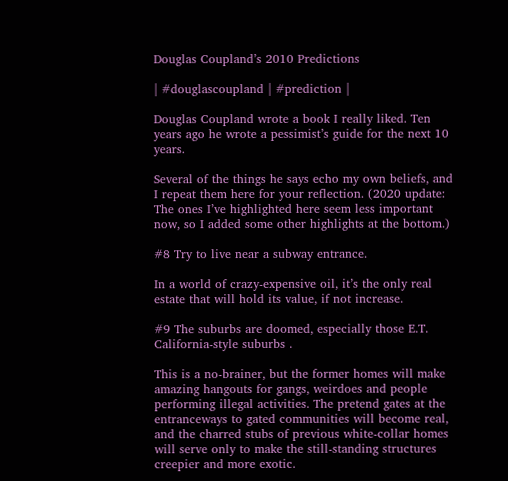Douglas Coupland’s 2010 Predictions

| #douglascoupland | #prediction |

Douglas Coupland wrote a book I really liked. Ten years ago he wrote a pessimist’s guide for the next 10 years.

Several of the things he says echo my own beliefs, and I repeat them here for your reflection. (2020 update: The ones I’ve highlighted here seem less important now, so I added some other highlights at the bottom.)

#8 Try to live near a subway entrance.

In a world of crazy-expensive oil, it’s the only real estate that will hold its value, if not increase.

#9 The suburbs are doomed, especially those E.T. California-style suburbs .

This is a no-brainer, but the former homes will make amazing hangouts for gangs, weirdoes and people performing illegal activities. The pretend gates at the entranceways to gated communities will become real, and the charred stubs of previous white-collar homes will serve only to make the still-standing structures creepier and more exotic.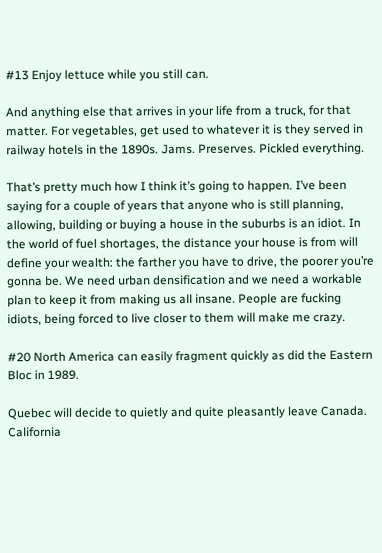#13 Enjoy lettuce while you still can.

And anything else that arrives in your life from a truck, for that matter. For vegetables, get used to whatever it is they served in railway hotels in the 1890s. Jams. Preserves. Pickled everything.

That’s pretty much how I think it’s going to happen. I’ve been saying for a couple of years that anyone who is still planning, allowing, building or buying a house in the suburbs is an idiot. In the world of fuel shortages, the distance your house is from will define your wealth: the farther you have to drive, the poorer you’re gonna be. We need urban densification and we need a workable plan to keep it from making us all insane. People are fucking idiots, being forced to live closer to them will make me crazy.

#20 North America can easily fragment quickly as did the Eastern Bloc in 1989.

Quebec will decide to quietly and quite pleasantly leave Canada. California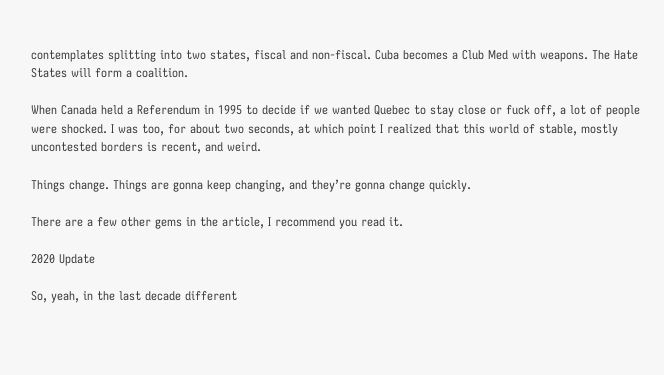contemplates splitting into two states, fiscal and non-fiscal. Cuba becomes a Club Med with weapons. The Hate States will form a coalition.

When Canada held a Referendum in 1995 to decide if we wanted Quebec to stay close or fuck off, a lot of people were shocked. I was too, for about two seconds, at which point I realized that this world of stable, mostly uncontested borders is recent, and weird.

Things change. Things are gonna keep changing, and they’re gonna change quickly.

There are a few other gems in the article, I recommend you read it.

2020 Update

So, yeah, in the last decade different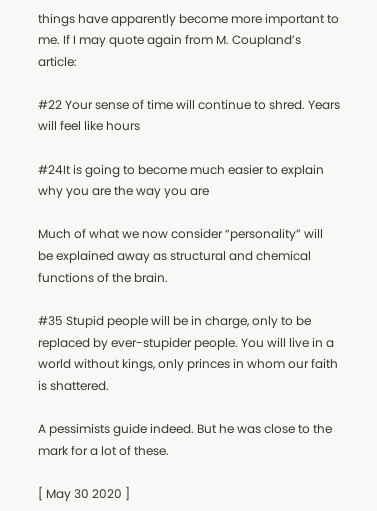things have apparently become more important to me. If I may quote again from M. Coupland’s article:

#22 Your sense of time will continue to shred. Years will feel like hours

#24It is going to become much easier to explain why you are the way you are

Much of what we now consider “personality” will be explained away as structural and chemical functions of the brain.

#35 Stupid people will be in charge, only to be replaced by ever-stupider people. You will live in a world without kings, only princes in whom our faith is shattered.

A pessimists guide indeed. But he was close to the mark for a lot of these.

[ May 30 2020 ]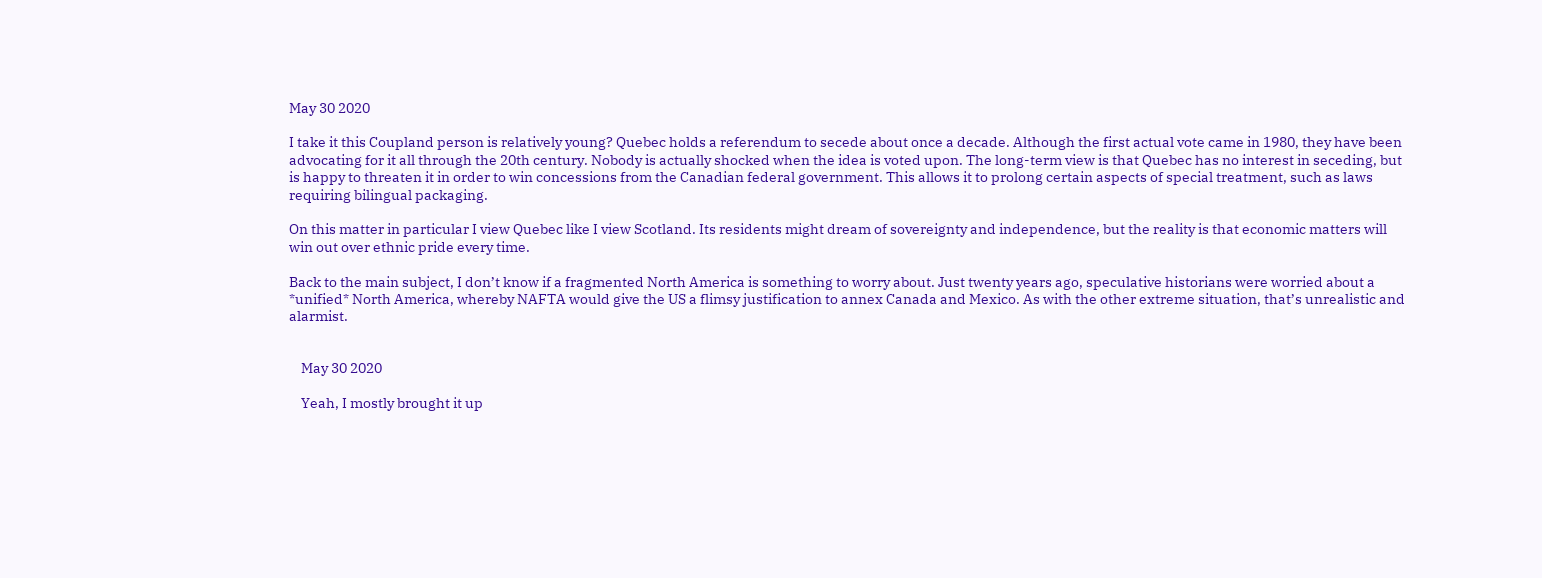May 30 2020

I take it this Coupland person is relatively young? Quebec holds a referendum to secede about once a decade. Although the first actual vote came in 1980, they have been advocating for it all through the 20th century. Nobody is actually shocked when the idea is voted upon. The long-term view is that Quebec has no interest in seceding, but is happy to threaten it in order to win concessions from the Canadian federal government. This allows it to prolong certain aspects of special treatment, such as laws requiring bilingual packaging.

On this matter in particular I view Quebec like I view Scotland. Its residents might dream of sovereignty and independence, but the reality is that economic matters will win out over ethnic pride every time.

Back to the main subject, I don’t know if a fragmented North America is something to worry about. Just twenty years ago, speculative historians were worried about a *unified* North America, whereby NAFTA would give the US a flimsy justification to annex Canada and Mexico. As with the other extreme situation, that’s unrealistic and alarmist.


    May 30 2020

    Yeah, I mostly brought it up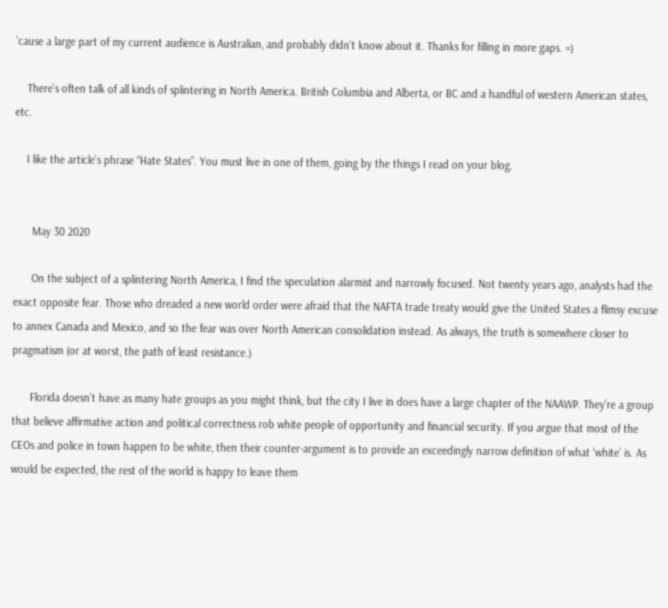’cause a large part of my current audience is Australian, and probably didn’t know about it. Thanks for filling in more gaps. =)

    There’s often talk of all kinds of splintering in North America. British Columbia and Alberta, or BC and a handful of western American states, etc.

    I like the article’s phrase “Hate States”. You must live in one of them, going by the things I read on your blog.


      May 30 2020

      On the subject of a splintering North America, I find the speculation alarmist and narrowly focused. Not twenty years ago, analysts had the exact opposite fear. Those who dreaded a new world order were afraid that the NAFTA trade treaty would give the United States a flimsy excuse to annex Canada and Mexico, and so the fear was over North American consolidation instead. As always, the truth is somewhere closer to pragmatism (or at worst, the path of least resistance.)

      Florida doesn’t have as many hate groups as you might think, but the city I live in does have a large chapter of the NAAWP. They’re a group that believe affirmative action and political correctness rob white people of opportunity and financial security. If you argue that most of the CEOs and police in town happen to be white, then their counter-argument is to provide an exceedingly narrow definition of what ‘white’ is. As would be expected, the rest of the world is happy to leave them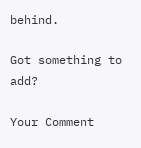behind.

Got something to add?

Your Comment